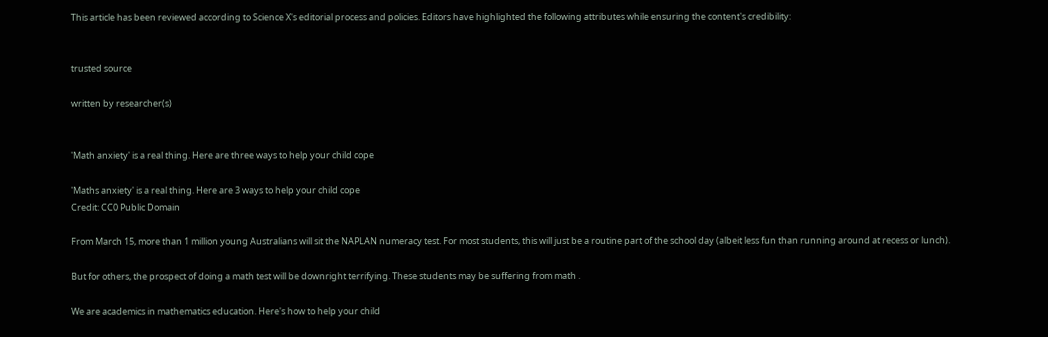This article has been reviewed according to Science X's editorial process and policies. Editors have highlighted the following attributes while ensuring the content's credibility:


trusted source

written by researcher(s)


'Math anxiety' is a real thing. Here are three ways to help your child cope

'Maths anxiety' is a real thing. Here are 3 ways to help your child cope
Credit: CC0 Public Domain

From March 15, more than 1 million young Australians will sit the NAPLAN numeracy test. For most students, this will just be a routine part of the school day (albeit less fun than running around at recess or lunch).

But for others, the prospect of doing a math test will be downright terrifying. These students may be suffering from math .

We are academics in mathematics education. Here's how to help your child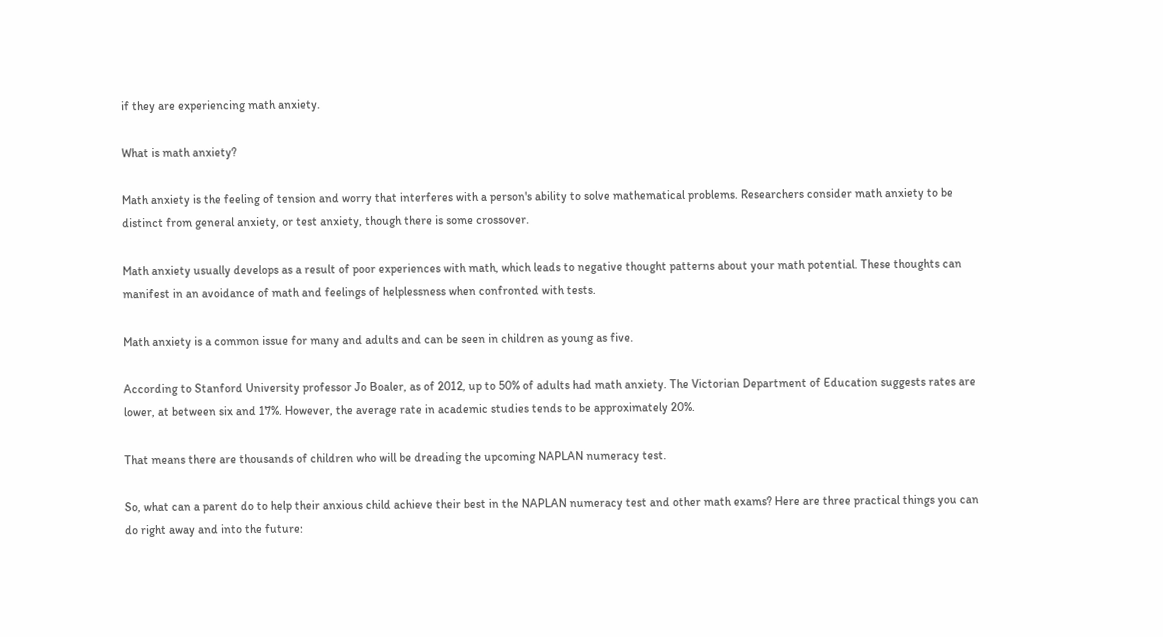if they are experiencing math anxiety.

What is math anxiety?

Math anxiety is the feeling of tension and worry that interferes with a person's ability to solve mathematical problems. Researchers consider math anxiety to be distinct from general anxiety, or test anxiety, though there is some crossover.

Math anxiety usually develops as a result of poor experiences with math, which leads to negative thought patterns about your math potential. These thoughts can manifest in an avoidance of math and feelings of helplessness when confronted with tests.

Math anxiety is a common issue for many and adults and can be seen in children as young as five.

According to Stanford University professor Jo Boaler, as of 2012, up to 50% of adults had math anxiety. The Victorian Department of Education suggests rates are lower, at between six and 17%. However, the average rate in academic studies tends to be approximately 20%.

That means there are thousands of children who will be dreading the upcoming NAPLAN numeracy test.

So, what can a parent do to help their anxious child achieve their best in the NAPLAN numeracy test and other math exams? Here are three practical things you can do right away and into the future: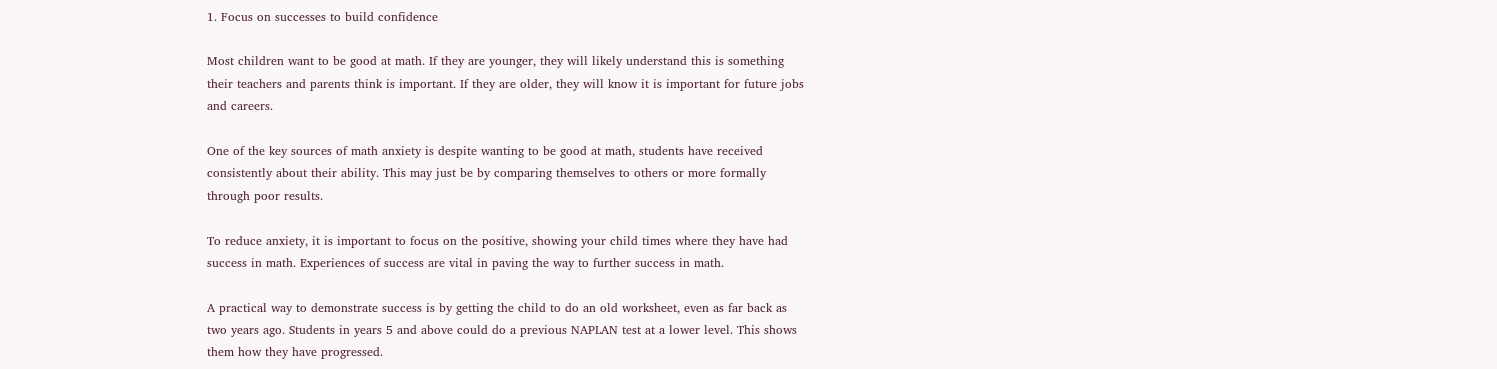1. Focus on successes to build confidence

Most children want to be good at math. If they are younger, they will likely understand this is something their teachers and parents think is important. If they are older, they will know it is important for future jobs and careers.

One of the key sources of math anxiety is despite wanting to be good at math, students have received consistently about their ability. This may just be by comparing themselves to others or more formally through poor results.

To reduce anxiety, it is important to focus on the positive, showing your child times where they have had success in math. Experiences of success are vital in paving the way to further success in math.

A practical way to demonstrate success is by getting the child to do an old worksheet, even as far back as two years ago. Students in years 5 and above could do a previous NAPLAN test at a lower level. This shows them how they have progressed.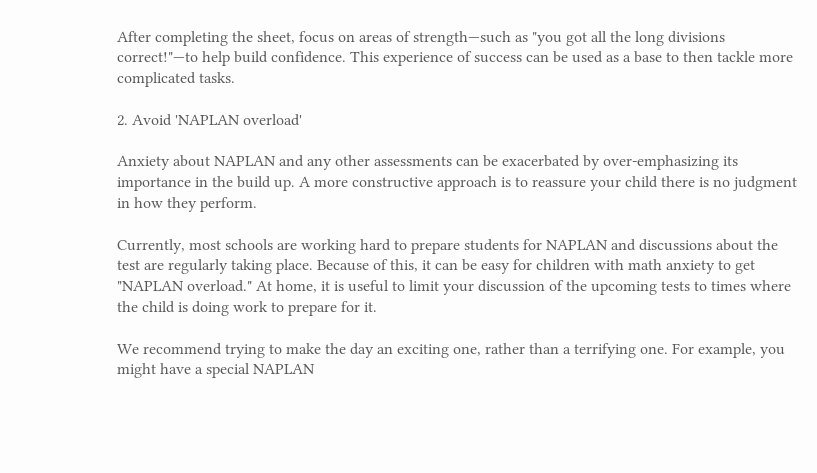After completing the sheet, focus on areas of strength—such as "you got all the long divisions correct!"—to help build confidence. This experience of success can be used as a base to then tackle more complicated tasks.

2. Avoid 'NAPLAN overload'

Anxiety about NAPLAN and any other assessments can be exacerbated by over-emphasizing its importance in the build up. A more constructive approach is to reassure your child there is no judgment in how they perform.

Currently, most schools are working hard to prepare students for NAPLAN and discussions about the test are regularly taking place. Because of this, it can be easy for children with math anxiety to get "NAPLAN overload." At home, it is useful to limit your discussion of the upcoming tests to times where the child is doing work to prepare for it.

We recommend trying to make the day an exciting one, rather than a terrifying one. For example, you might have a special NAPLAN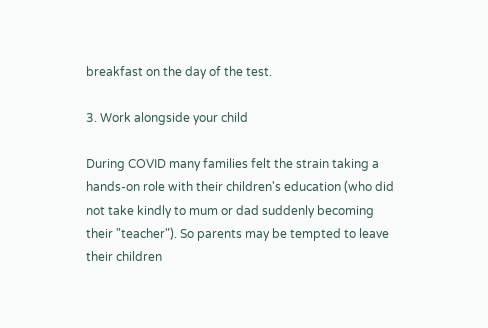breakfast on the day of the test.

3. Work alongside your child

During COVID many families felt the strain taking a hands-on role with their children's education (who did not take kindly to mum or dad suddenly becoming their "teacher"). So parents may be tempted to leave their children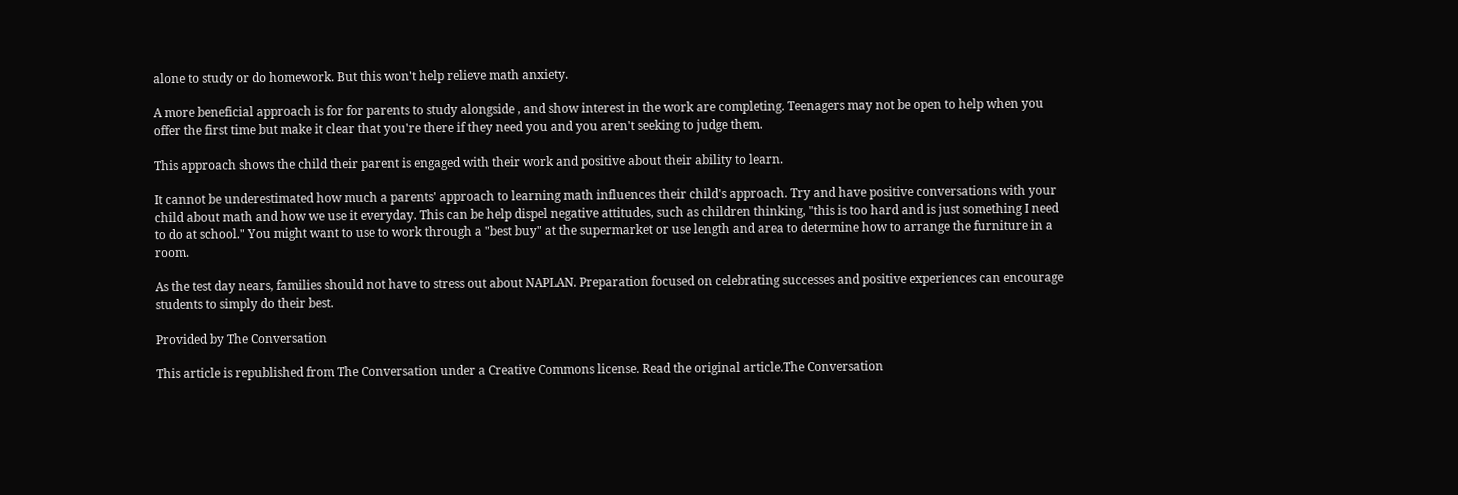alone to study or do homework. But this won't help relieve math anxiety.

A more beneficial approach is for for parents to study alongside , and show interest in the work are completing. Teenagers may not be open to help when you offer the first time but make it clear that you're there if they need you and you aren't seeking to judge them.

This approach shows the child their parent is engaged with their work and positive about their ability to learn.

It cannot be underestimated how much a parents' approach to learning math influences their child's approach. Try and have positive conversations with your child about math and how we use it everyday. This can be help dispel negative attitudes, such as children thinking, "this is too hard and is just something I need to do at school." You might want to use to work through a "best buy" at the supermarket or use length and area to determine how to arrange the furniture in a room.

As the test day nears, families should not have to stress out about NAPLAN. Preparation focused on celebrating successes and positive experiences can encourage students to simply do their best.

Provided by The Conversation

This article is republished from The Conversation under a Creative Commons license. Read the original article.The Conversation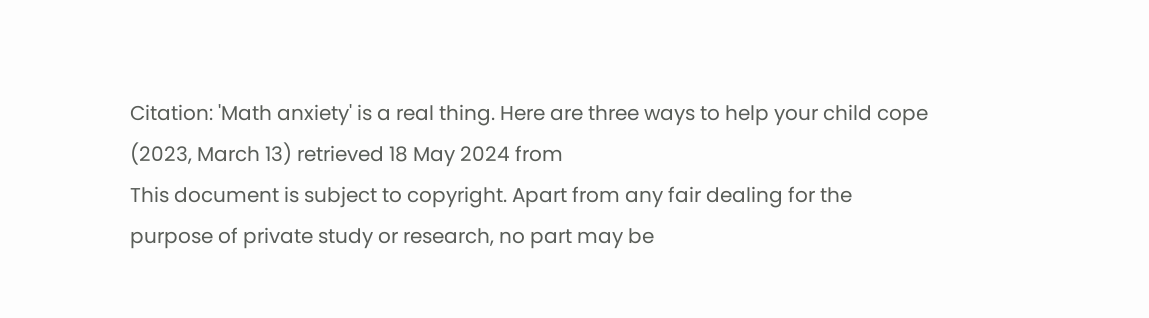Citation: 'Math anxiety' is a real thing. Here are three ways to help your child cope (2023, March 13) retrieved 18 May 2024 from
This document is subject to copyright. Apart from any fair dealing for the purpose of private study or research, no part may be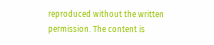reproduced without the written permission. The content is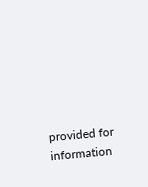provided for information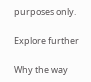purposes only.

Explore further

Why the way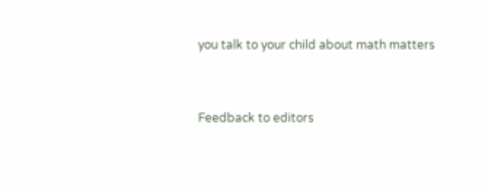you talk to your child about math matters


Feedback to editors